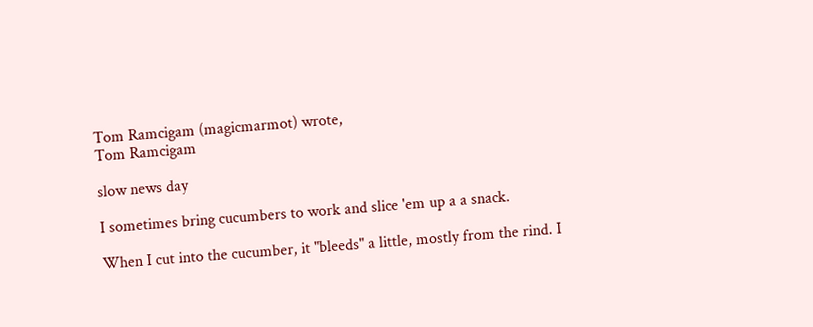Tom Ramcigam (magicmarmot) wrote,
Tom Ramcigam

slow news day

I sometimes bring cucumbers to work and slice 'em up a a snack.

When I cut into the cucumber, it "bleeds" a little, mostly from the rind. I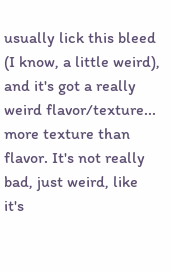usually lick this bleed (I know, a little weird), and it's got a really weird flavor/texture... more texture than flavor. It's not really bad, just weird, like it's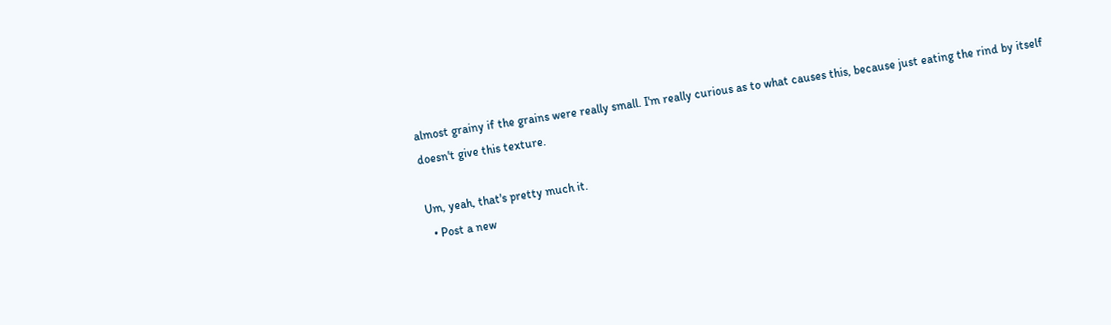almost grainy if the grains were really small. I'm really curious as to what causes this, because just eating the rind by itself doesn't give this texture.

Um, yeah, that's pretty much it.
  • Post a new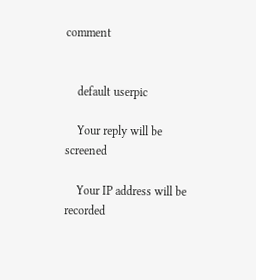comment


    default userpic

    Your reply will be screened

    Your IP address will be recorded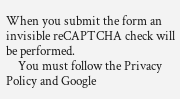When you submit the form an invisible reCAPTCHA check will be performed.
    You must follow the Privacy Policy and Google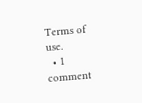Terms of use.
  • 1 comment